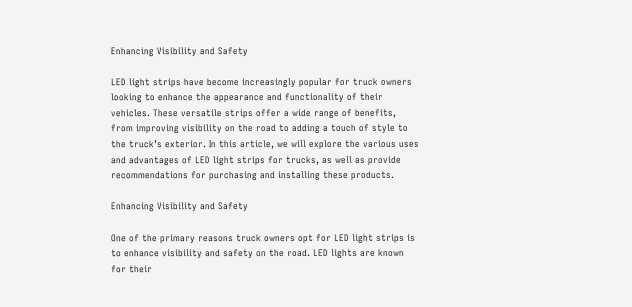Enhancing Visibility and Safety

LED light strips have become increasingly popular for truck owners looking to enhance the appearance and functionality of their vehicles. These versatile strips offer a wide range of benefits, from improving visibility on the road to adding a touch of style to the truck’s exterior. In this article, we will explore the various uses and advantages of LED light strips for trucks, as well as provide recommendations for purchasing and installing these products.

Enhancing Visibility and Safety

One of the primary reasons truck owners opt for LED light strips is to enhance visibility and safety on the road. LED lights are known for their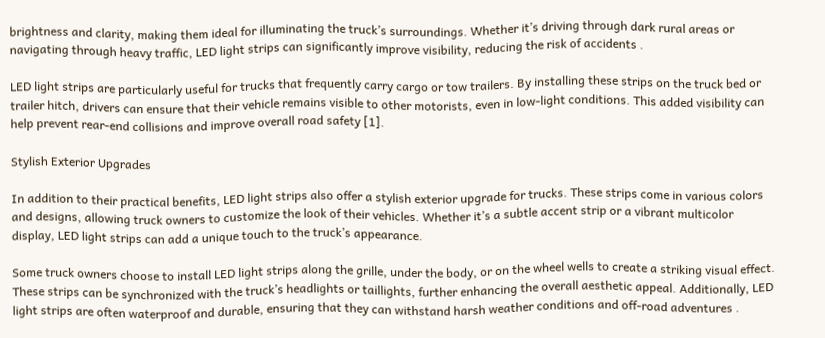brightness and clarity, making them ideal for illuminating the truck’s surroundings. Whether it’s driving through dark rural areas or navigating through heavy traffic, LED light strips can significantly improve visibility, reducing the risk of accidents .

LED light strips are particularly useful for trucks that frequently carry cargo or tow trailers. By installing these strips on the truck bed or trailer hitch, drivers can ensure that their vehicle remains visible to other motorists, even in low-light conditions. This added visibility can help prevent rear-end collisions and improve overall road safety [1].

Stylish Exterior Upgrades

In addition to their practical benefits, LED light strips also offer a stylish exterior upgrade for trucks. These strips come in various colors and designs, allowing truck owners to customize the look of their vehicles. Whether it’s a subtle accent strip or a vibrant multicolor display, LED light strips can add a unique touch to the truck’s appearance.

Some truck owners choose to install LED light strips along the grille, under the body, or on the wheel wells to create a striking visual effect. These strips can be synchronized with the truck’s headlights or taillights, further enhancing the overall aesthetic appeal. Additionally, LED light strips are often waterproof and durable, ensuring that they can withstand harsh weather conditions and off-road adventures .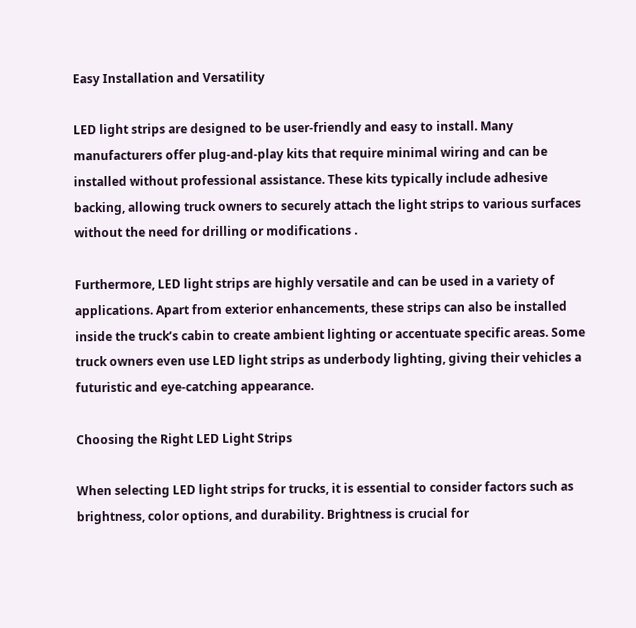Easy Installation and Versatility

LED light strips are designed to be user-friendly and easy to install. Many manufacturers offer plug-and-play kits that require minimal wiring and can be installed without professional assistance. These kits typically include adhesive backing, allowing truck owners to securely attach the light strips to various surfaces without the need for drilling or modifications .

Furthermore, LED light strips are highly versatile and can be used in a variety of applications. Apart from exterior enhancements, these strips can also be installed inside the truck’s cabin to create ambient lighting or accentuate specific areas. Some truck owners even use LED light strips as underbody lighting, giving their vehicles a futuristic and eye-catching appearance.

Choosing the Right LED Light Strips

When selecting LED light strips for trucks, it is essential to consider factors such as brightness, color options, and durability. Brightness is crucial for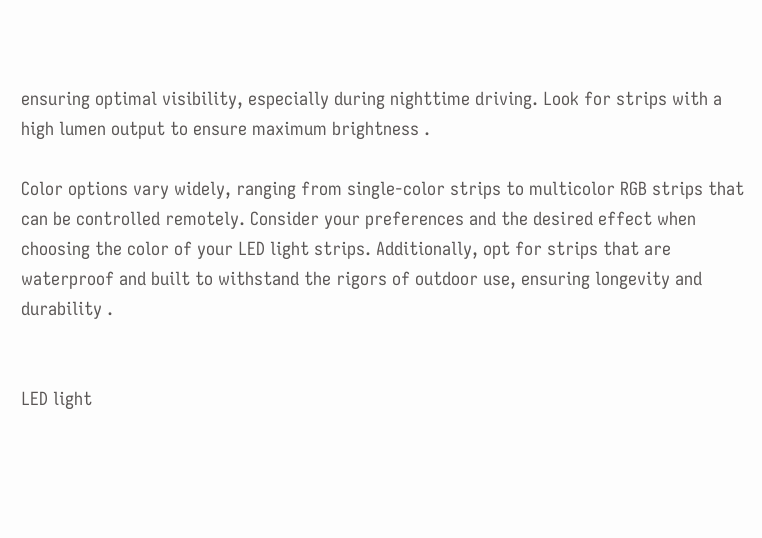ensuring optimal visibility, especially during nighttime driving. Look for strips with a high lumen output to ensure maximum brightness .

Color options vary widely, ranging from single-color strips to multicolor RGB strips that can be controlled remotely. Consider your preferences and the desired effect when choosing the color of your LED light strips. Additionally, opt for strips that are waterproof and built to withstand the rigors of outdoor use, ensuring longevity and durability .


LED light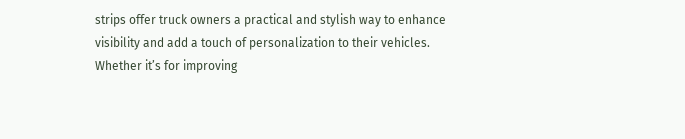strips offer truck owners a practical and stylish way to enhance visibility and add a touch of personalization to their vehicles. Whether it’s for improving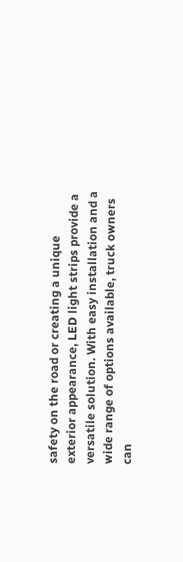safety on the road or creating a unique exterior appearance, LED light strips provide a versatile solution. With easy installation and a wide range of options available, truck owners can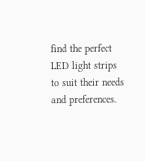find the perfect LED light strips to suit their needs and preferences.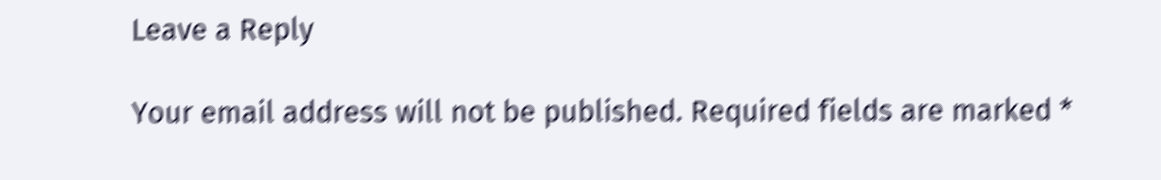Leave a Reply

Your email address will not be published. Required fields are marked *